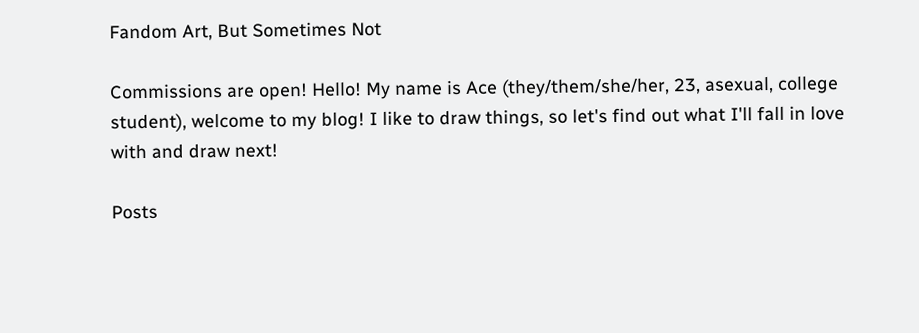Fandom Art, But Sometimes Not

Commissions are open! Hello! My name is Ace (they/them/she/her, 23, asexual, college student), welcome to my blog! I like to draw things, so let's find out what I'll fall in love with and draw next!

Posts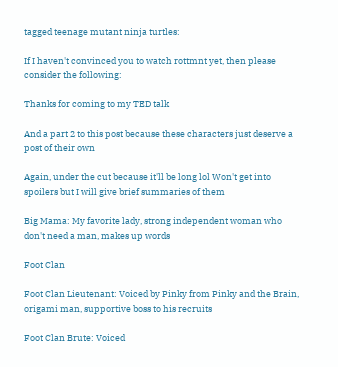tagged teenage mutant ninja turtles:

If I haven't convinced you to watch rottmnt yet, then please consider the following:

Thanks for coming to my TED talk

And a part 2 to this post because these characters just deserve a post of their own

Again, under the cut because it'll be long lol Won't get into spoilers but I will give brief summaries of them

Big Mama: My favorite lady, strong independent woman who don't need a man, makes up words

Foot Clan

Foot Clan Lieutenant: Voiced by Pinky from Pinky and the Brain, origami man, supportive boss to his recruits

Foot Clan Brute: Voiced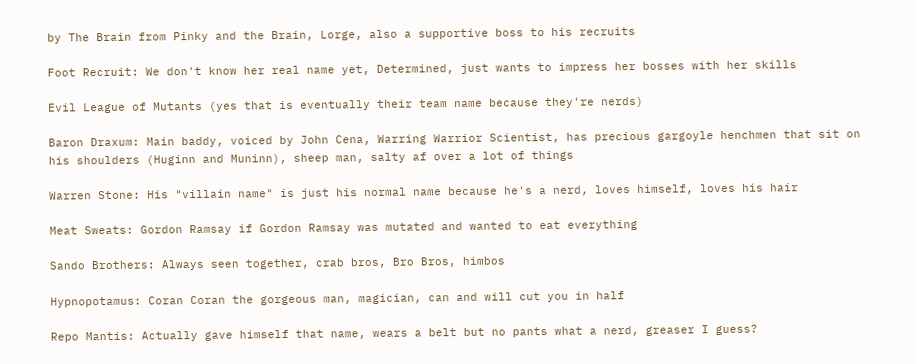by The Brain from Pinky and the Brain, Lorge, also a supportive boss to his recruits

Foot Recruit: We don't know her real name yet, Determined, just wants to impress her bosses with her skills

Evil League of Mutants (yes that is eventually their team name because they're nerds)

Baron Draxum: Main baddy, voiced by John Cena, Warring Warrior Scientist, has precious gargoyle henchmen that sit on his shoulders (Huginn and Muninn), sheep man, salty af over a lot of things

Warren Stone: His "villain name" is just his normal name because he's a nerd, loves himself, loves his hair

Meat Sweats: Gordon Ramsay if Gordon Ramsay was mutated and wanted to eat everything

Sando Brothers: Always seen together, crab bros, Bro Bros, himbos

Hypnopotamus: Coran Coran the gorgeous man, magician, can and will cut you in half

Repo Mantis: Actually gave himself that name, wears a belt but no pants what a nerd, greaser I guess?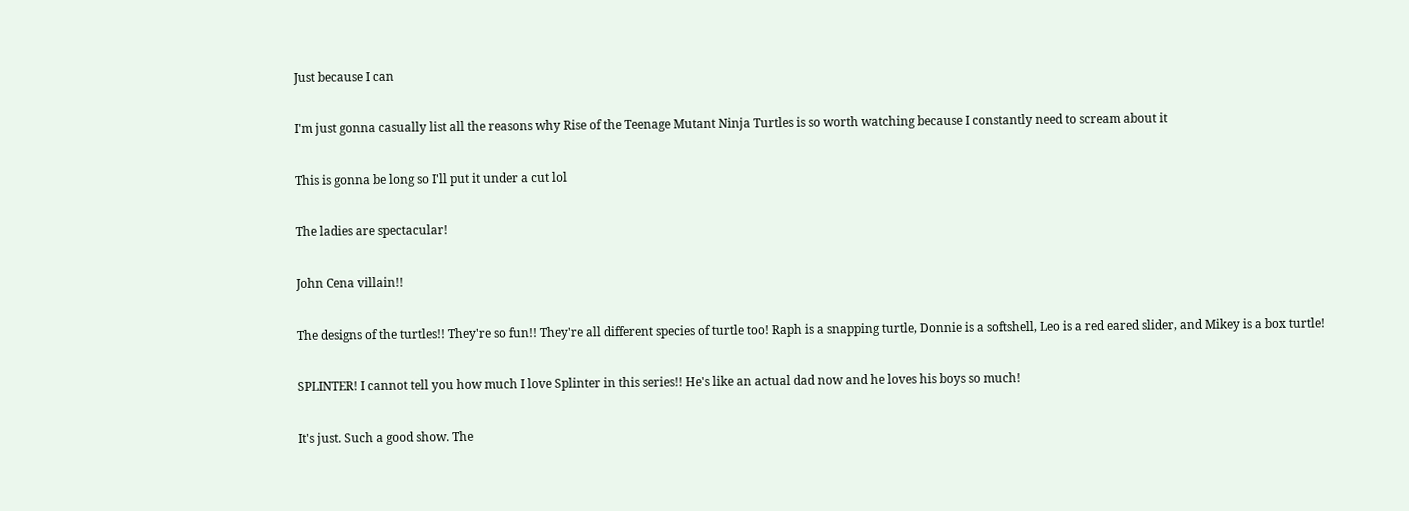Just because I can

I'm just gonna casually list all the reasons why Rise of the Teenage Mutant Ninja Turtles is so worth watching because I constantly need to scream about it

This is gonna be long so I'll put it under a cut lol

The ladies are spectacular!

John Cena villain!!

The designs of the turtles!! They're so fun!! They're all different species of turtle too! Raph is a snapping turtle, Donnie is a softshell, Leo is a red eared slider, and Mikey is a box turtle!

SPLINTER! I cannot tell you how much I love Splinter in this series!! He's like an actual dad now and he loves his boys so much!

It's just. Such a good show. The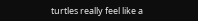turtles really feel like a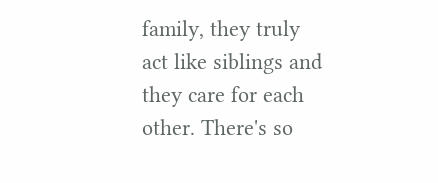family, they truly act like siblings and they care for each other. There's so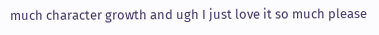much character growth and ugh I just love it so much please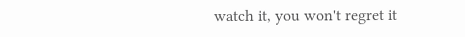watch it, you won't regret it